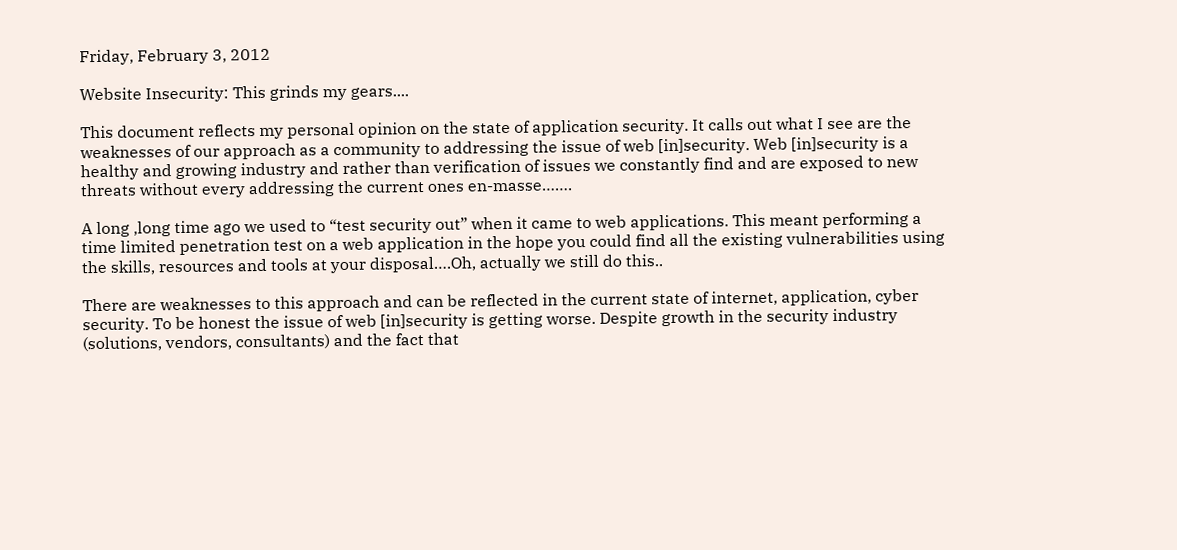Friday, February 3, 2012

Website Insecurity: This grinds my gears....

This document reflects my personal opinion on the state of application security. It calls out what I see are the weaknesses of our approach as a community to addressing the issue of web [in]security. Web [in]security is a healthy and growing industry and rather than verification of issues we constantly find and are exposed to new threats without every addressing the current ones en-masse…….

A long ,long time ago we used to “test security out” when it came to web applications. This meant performing a time limited penetration test on a web application in the hope you could find all the existing vulnerabilities using the skills, resources and tools at your disposal….Oh, actually we still do this..

There are weaknesses to this approach and can be reflected in the current state of internet, application, cyber security. To be honest the issue of web [in]security is getting worse. Despite growth in the security industry (solutions, vendors, consultants) and the fact that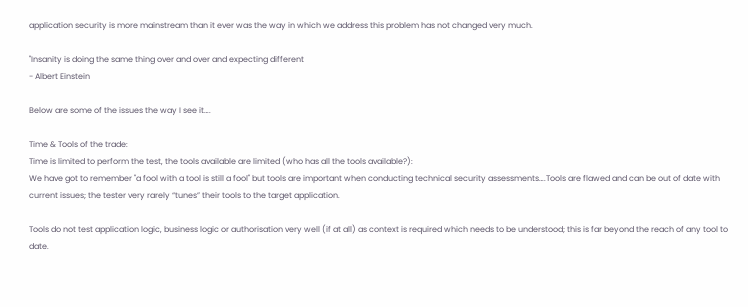application security is more mainstream than it ever was the way in which we address this problem has not changed very much.

"Insanity is doing the same thing over and over and expecting different
- Albert Einstein

Below are some of the issues the way I see it….

Time & Tools of the trade:
Time is limited to perform the test, the tools available are limited (who has all the tools available?):
We have got to remember "a fool with a tool is still a fool" but tools are important when conducting technical security assessments….Tools are flawed and can be out of date with current issues; the tester very rarely “tunes” their tools to the target application.

Tools do not test application logic, business logic or authorisation very well (if at all) as context is required which needs to be understood; this is far beyond the reach of any tool to date.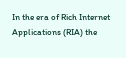In the era of Rich Internet Applications (RIA) the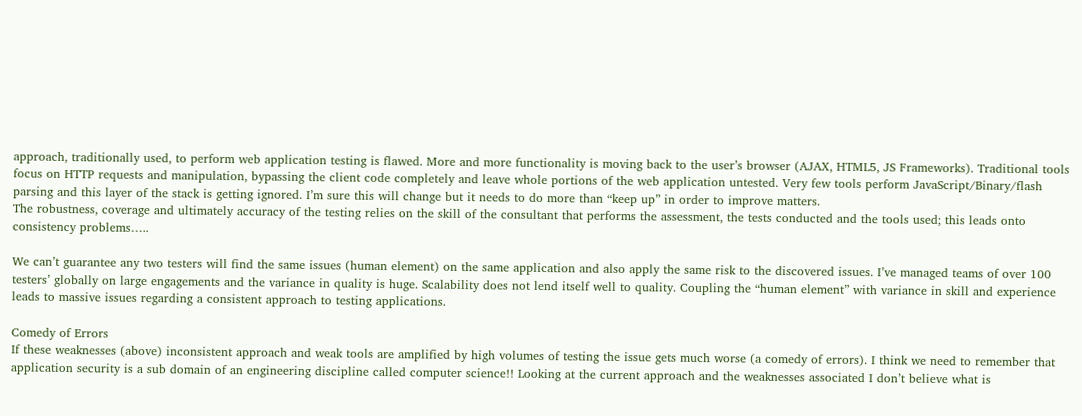approach, traditionally used, to perform web application testing is flawed. More and more functionality is moving back to the user’s browser (AJAX, HTML5, JS Frameworks). Traditional tools focus on HTTP requests and manipulation, bypassing the client code completely and leave whole portions of the web application untested. Very few tools perform JavaScript/Binary/flash parsing and this layer of the stack is getting ignored. I’m sure this will change but it needs to do more than “keep up” in order to improve matters.
The robustness, coverage and ultimately accuracy of the testing relies on the skill of the consultant that performs the assessment, the tests conducted and the tools used; this leads onto consistency problems…..

We can’t guarantee any two testers will find the same issues (human element) on the same application and also apply the same risk to the discovered issues. I’ve managed teams of over 100 testers’ globally on large engagements and the variance in quality is huge. Scalability does not lend itself well to quality. Coupling the “human element” with variance in skill and experience leads to massive issues regarding a consistent approach to testing applications.

Comedy of Errors
If these weaknesses (above) inconsistent approach and weak tools are amplified by high volumes of testing the issue gets much worse (a comedy of errors). I think we need to remember that application security is a sub domain of an engineering discipline called computer science!! Looking at the current approach and the weaknesses associated I don’t believe what is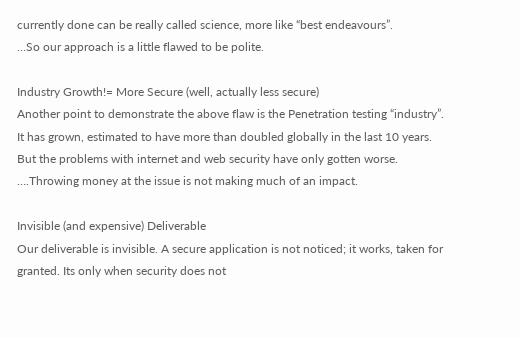currently done can be really called science, more like “best endeavours”.
…So our approach is a little flawed to be polite.

Industry Growth!= More Secure (well, actually less secure)
Another point to demonstrate the above flaw is the Penetration testing “industry”. It has grown, estimated to have more than doubled globally in the last 10 years. But the problems with internet and web security have only gotten worse.
….Throwing money at the issue is not making much of an impact.

Invisible (and expensive) Deliverable
Our deliverable is invisible. A secure application is not noticed; it works, taken for granted. Its only when security does not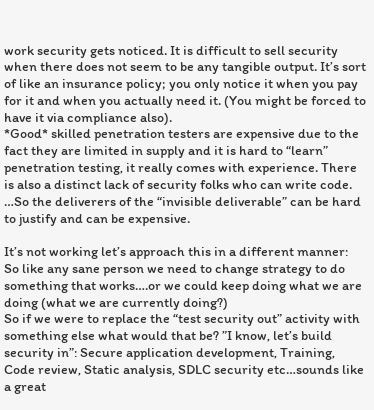work security gets noticed. It is difficult to sell security when there does not seem to be any tangible output. It’s sort of like an insurance policy; you only notice it when you pay for it and when you actually need it. (You might be forced to have it via compliance also).
*Good* skilled penetration testers are expensive due to the fact they are limited in supply and it is hard to “learn” penetration testing, it really comes with experience. There is also a distinct lack of security folks who can write code.
…So the deliverers of the “invisible deliverable” can be hard to justify and can be expensive.

It’s not working let’s approach this in a different manner:
So like any sane person we need to change strategy to do something that works….or we could keep doing what we are doing (what we are currently doing?)
So if we were to replace the “test security out” activity with something else what would that be? ”I know, let’s build security in”: Secure application development, Training, Code review, Static analysis, SDLC security etc…sounds like a great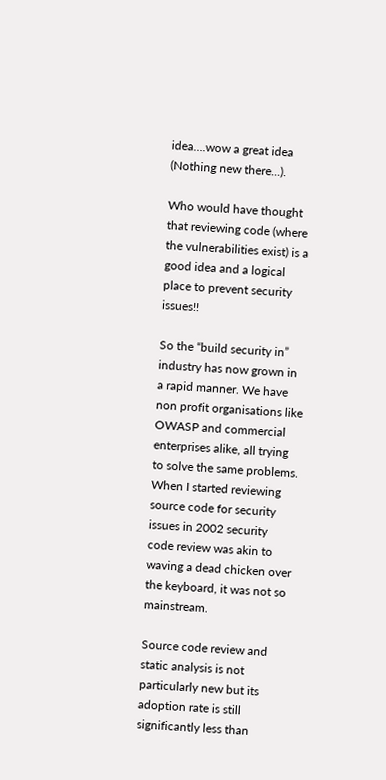idea….wow a great idea (Nothing new there...).

Who would have thought that reviewing code (where the vulnerabilities exist) is a good idea and a logical place to prevent security issues!!

So the “build security in” industry has now grown in a rapid manner. We have non profit organisations like OWASP and commercial enterprises alike, all trying to solve the same problems. When I started reviewing source code for security issues in 2002 security code review was akin to waving a dead chicken over the keyboard, it was not so mainstream.

Source code review and static analysis is not particularly new but its adoption rate is still significantly less than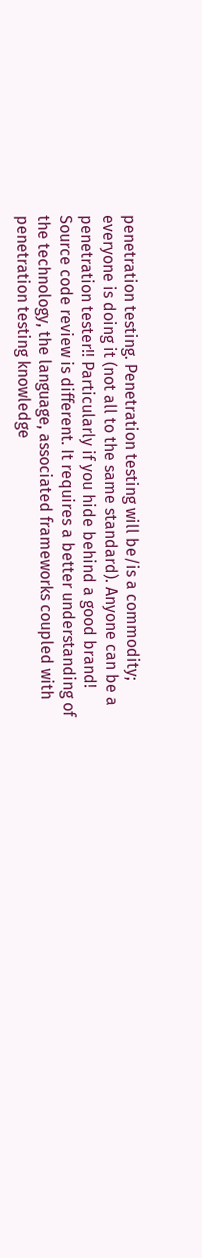penetration testing. Penetration testing will be/is a commodity; everyone is doing it (not all to the same standard). Anyone can be a penetration tester!! Particularly if you hide behind a good brand!
Source code review is different. It requires a better understanding of the technology, the language, associated frameworks coupled with penetration testing knowledge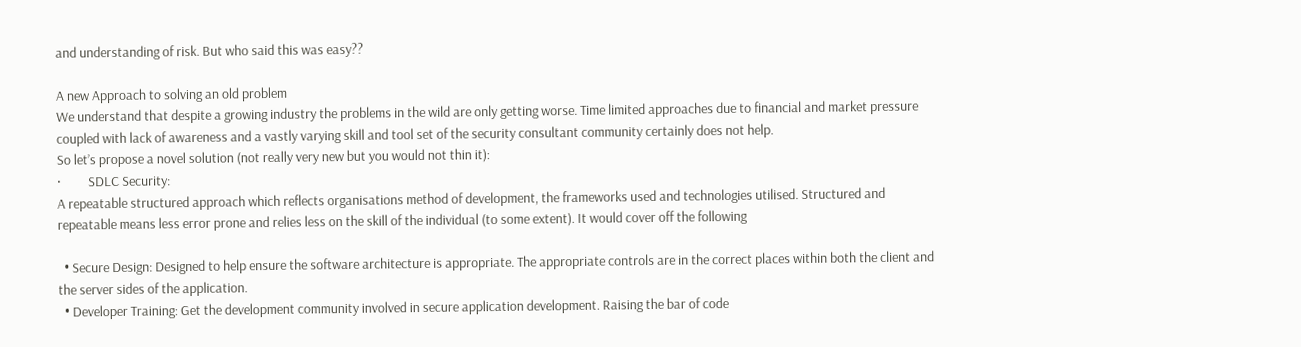and understanding of risk. But who said this was easy??

A new Approach to solving an old problem
We understand that despite a growing industry the problems in the wild are only getting worse. Time limited approaches due to financial and market pressure coupled with lack of awareness and a vastly varying skill and tool set of the security consultant community certainly does not help.
So let’s propose a novel solution (not really very new but you would not thin it):
·         SDLC Security:
A repeatable structured approach which reflects organisations method of development, the frameworks used and technologies utilised. Structured and repeatable means less error prone and relies less on the skill of the individual (to some extent). It would cover off the following

  • Secure Design: Designed to help ensure the software architecture is appropriate. The appropriate controls are in the correct places within both the client and the server sides of the application.
  • Developer Training: Get the development community involved in secure application development. Raising the bar of code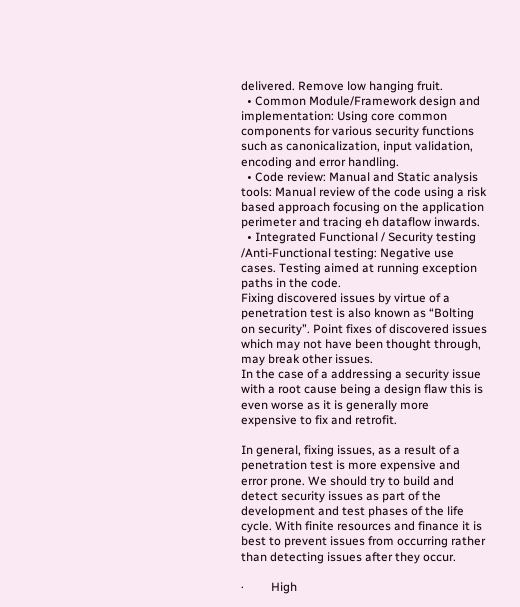delivered. Remove low hanging fruit.
  • Common Module/Framework design and implementation: Using core common components for various security functions such as canonicalization, input validation, encoding and error handling.
  • Code review: Manual and Static analysis tools: Manual review of the code using a risk based approach focusing on the application perimeter and tracing eh dataflow inwards.
  • Integrated Functional / Security testing /Anti-Functional testing: Negative use cases. Testing aimed at running exception paths in the code.
Fixing discovered issues by virtue of a penetration test is also known as “Bolting on security”. Point fixes of discovered issues which may not have been thought through, may break other issues.
In the case of a addressing a security issue with a root cause being a design flaw this is even worse as it is generally more expensive to fix and retrofit.

In general, fixing issues, as a result of a penetration test is more expensive and error prone. We should try to build and detect security issues as part of the development and test phases of the life cycle. With finite resources and finance it is best to prevent issues from occurring rather than detecting issues after they occur.

·         High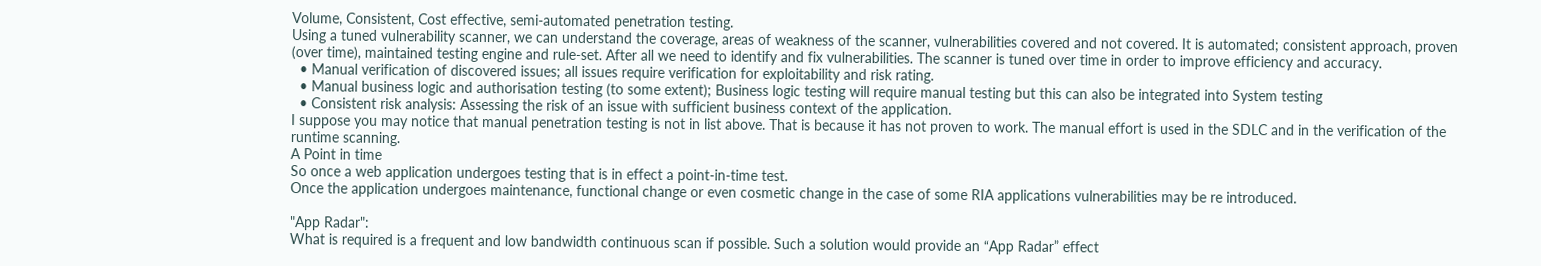Volume, Consistent, Cost effective, semi-automated penetration testing.
Using a tuned vulnerability scanner, we can understand the coverage, areas of weakness of the scanner, vulnerabilities covered and not covered. It is automated; consistent approach, proven (over time), maintained testing engine and rule-set. After all we need to identify and fix vulnerabilities. The scanner is tuned over time in order to improve efficiency and accuracy.
  • Manual verification of discovered issues; all issues require verification for exploitability and risk rating.
  • Manual business logic and authorisation testing (to some extent); Business logic testing will require manual testing but this can also be integrated into System testing
  • Consistent risk analysis: Assessing the risk of an issue with sufficient business context of the application.
I suppose you may notice that manual penetration testing is not in list above. That is because it has not proven to work. The manual effort is used in the SDLC and in the verification of the runtime scanning.
A Point in time
So once a web application undergoes testing that is in effect a point-in-time test.
Once the application undergoes maintenance, functional change or even cosmetic change in the case of some RIA applications vulnerabilities may be re introduced.

"App Radar":
What is required is a frequent and low bandwidth continuous scan if possible. Such a solution would provide an “App Radar” effect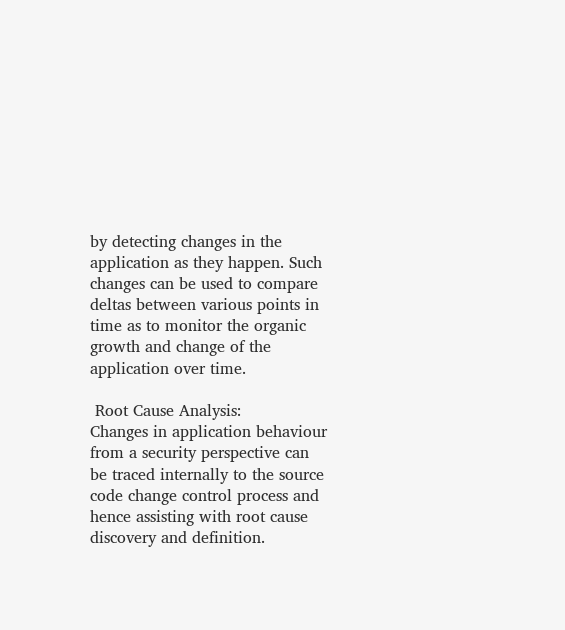by detecting changes in the application as they happen. Such changes can be used to compare deltas between various points in time as to monitor the organic growth and change of the application over time.

 Root Cause Analysis:
Changes in application behaviour from a security perspective can be traced internally to the source code change control process and hence assisting with root cause discovery and definition.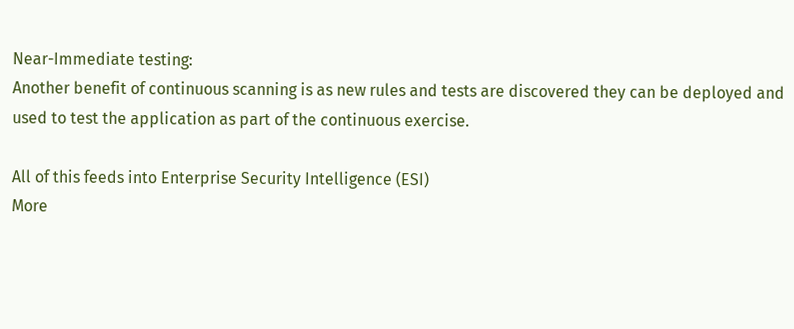Near-Immediate testing:
Another benefit of continuous scanning is as new rules and tests are discovered they can be deployed and used to test the application as part of the continuous exercise.

All of this feeds into Enterprise Security Intelligence (ESI)
More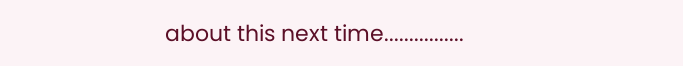about this next time................